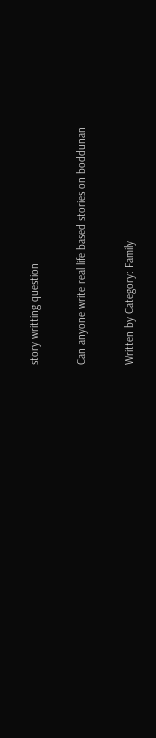story writting question

Can anyone write real life based stories on boddunan

Written by Category: Family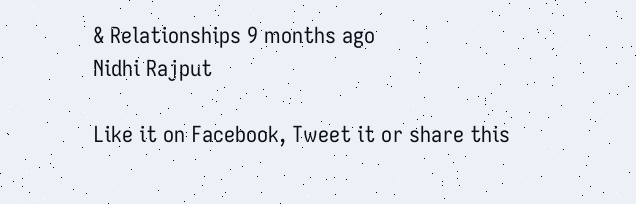& Relationships 9 months ago
Nidhi Rajput

Like it on Facebook, Tweet it or share this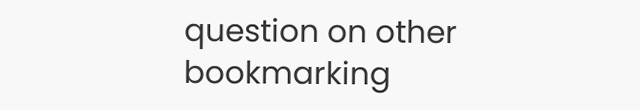question on other bookmarking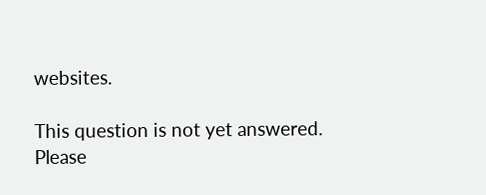websites.

This question is not yet answered.
Please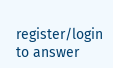register/login to answer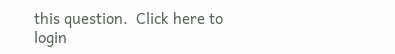this question.  Click here to login